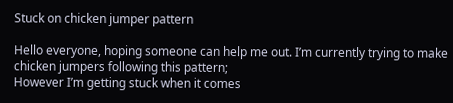Stuck on chicken jumper pattern

Hello everyone, hoping someone can help me out. I’m currently trying to make chicken jumpers following this pattern;
However I’m getting stuck when it comes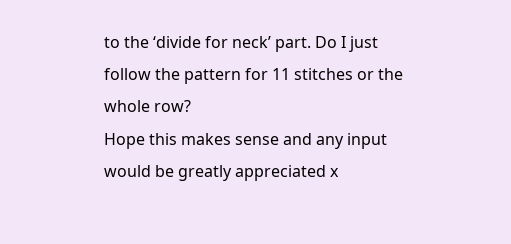to the ‘divide for neck’ part. Do I just follow the pattern for 11 stitches or the whole row?
Hope this makes sense and any input would be greatly appreciated x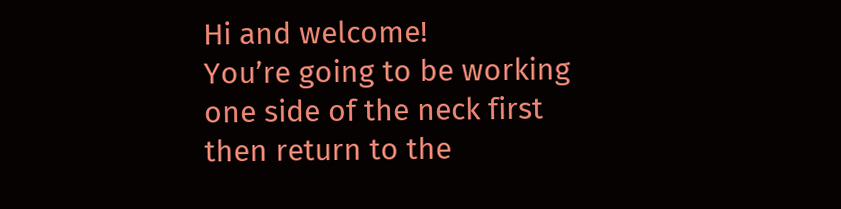Hi and welcome!
You’re going to be working one side of the neck first then return to the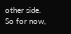other side. So for now,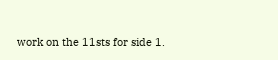work on the 11sts for side 1.